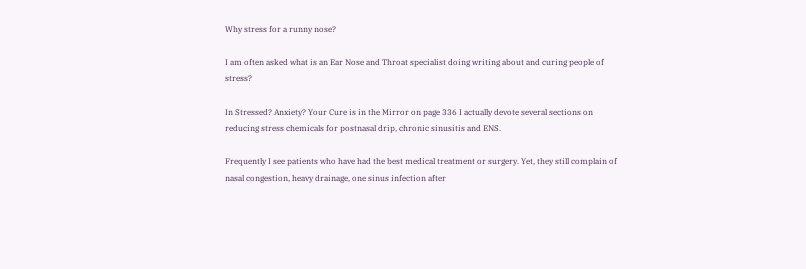Why stress for a runny nose?

I am often asked what is an Ear Nose and Throat specialist doing writing about and curing people of stress?

In Stressed? Anxiety? Your Cure is in the Mirror on page 336 I actually devote several sections on reducing stress chemicals for postnasal drip, chronic sinusitis and ENS.

Frequently I see patients who have had the best medical treatment or surgery. Yet, they still complain of nasal congestion, heavy drainage, one sinus infection after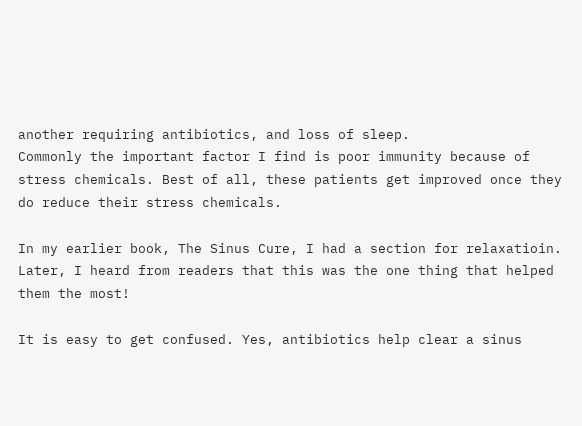another requiring antibiotics, and loss of sleep.
Commonly the important factor I find is poor immunity because of stress chemicals. Best of all, these patients get improved once they do reduce their stress chemicals.

In my earlier book, The Sinus Cure, I had a section for relaxatioin. Later, I heard from readers that this was the one thing that helped them the most!

It is easy to get confused. Yes, antibiotics help clear a sinus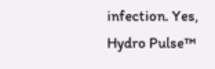infection. Yes, Hydro Pulse™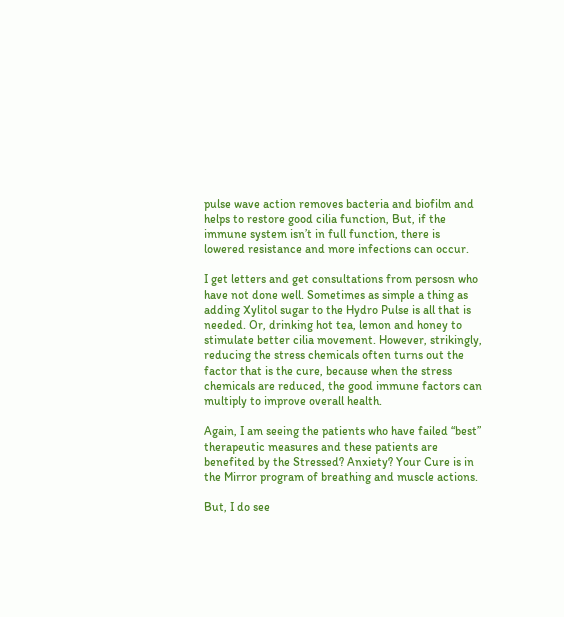pulse wave action removes bacteria and biofilm and helps to restore good cilia function, But, if the immune system isn’t in full function, there is lowered resistance and more infections can occur.

I get letters and get consultations from persosn who have not done well. Sometimes as simple a thing as adding Xylitol sugar to the Hydro Pulse is all that is needed. Or, drinking hot tea, lemon and honey to stimulate better cilia movement. However, strikingly, reducing the stress chemicals often turns out the factor that is the cure, because when the stress chemicals are reduced, the good immune factors can multiply to improve overall health.

Again, I am seeing the patients who have failed “best” therapeutic measures and these patients are benefited by the Stressed? Anxiety? Your Cure is in the Mirror program of breathing and muscle actions.

But, I do see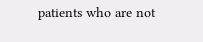patients who are not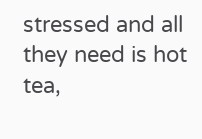stressed and all they need is hot tea,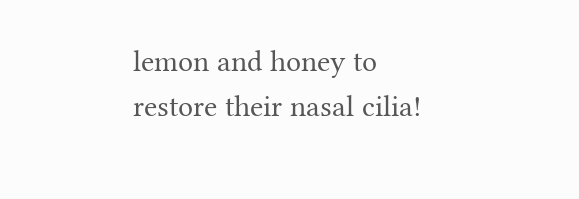lemon and honey to restore their nasal cilia!